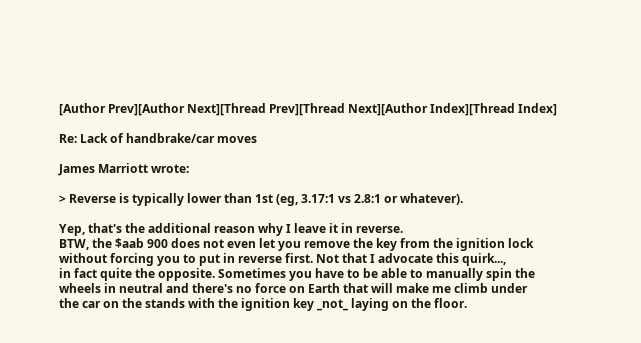[Author Prev][Author Next][Thread Prev][Thread Next][Author Index][Thread Index]

Re: Lack of handbrake/car moves

James Marriott wrote:

> Reverse is typically lower than 1st (eg, 3.17:1 vs 2.8:1 or whatever).

Yep, that's the additional reason why I leave it in reverse.
BTW, the $aab 900 does not even let you remove the key from the ignition lock
without forcing you to put in reverse first. Not that I advocate this quirk...,
in fact quite the opposite. Sometimes you have to be able to manually spin the
wheels in neutral and there's no force on Earth that will make me climb under
the car on the stands with the ignition key _not_ laying on the floor.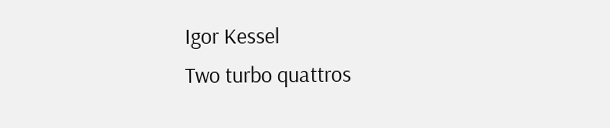Igor Kessel
Two turbo quattros